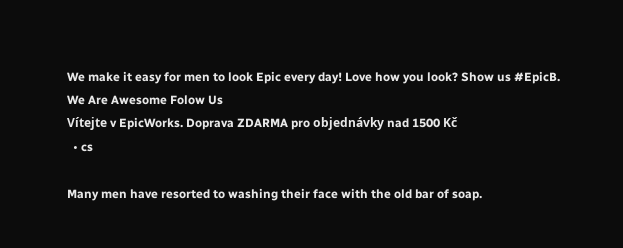We make it easy for men to look Epic every day! Love how you look? Show us #EpicB.
We Are Awesome Folow Us
Vítejte v EpicWorks. Doprava ZDARMA pro objednávky nad 1500 Kč
  • cs

Many men have resorted to washing their face with the old bar of soap.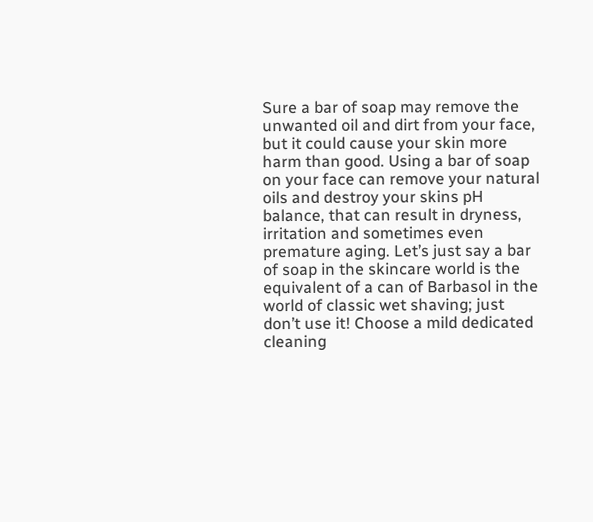Sure a bar of soap may remove the unwanted oil and dirt from your face, but it could cause your skin more harm than good. Using a bar of soap on your face can remove your natural oils and destroy your skins pH balance, that can result in dryness, irritation and sometimes even premature aging. Let’s just say a bar of soap in the skincare world is the equivalent of a can of Barbasol in the world of classic wet shaving; just don’t use it! Choose a mild dedicated cleaning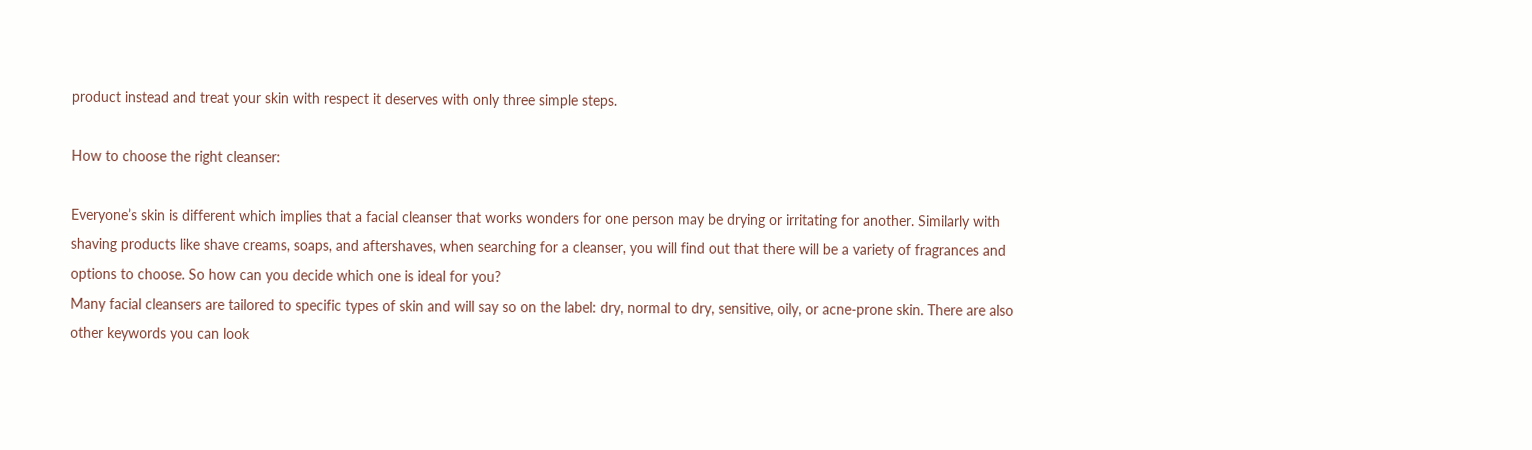product instead and treat your skin with respect it deserves with only three simple steps.

How to choose the right cleanser:

Everyone’s skin is different which implies that a facial cleanser that works wonders for one person may be drying or irritating for another. Similarly with shaving products like shave creams, soaps, and aftershaves, when searching for a cleanser, you will find out that there will be a variety of fragrances and options to choose. So how can you decide which one is ideal for you?
Many facial cleansers are tailored to specific types of skin and will say so on the label: dry, normal to dry, sensitive, oily, or acne-prone skin. There are also other keywords you can look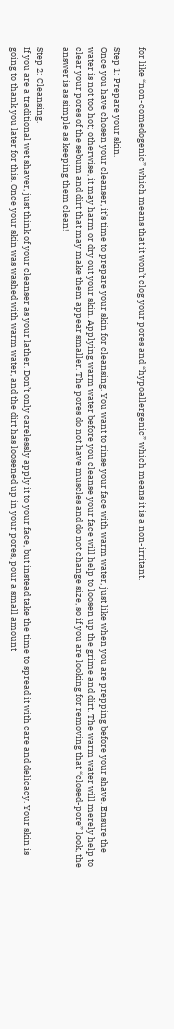for like “non-comedogenic” which means that it won’t clog your pores and “hypoallergenic” which means it is a non-irritant.

Step 1: Prepare your skin.
Once you have chosen your cleanser, it’s time to prepare your skin for cleansing. You want to rinse your face with warm water, just like when you are prepping before your shave. Ensure the water is not too hot; otherwise, it may harm or dry out your skin. Applying warm water before you cleanse your face will help to loosen up the grime and dirt. The warm water will merely help to clear your pores of the sebum and dirt that may make them appear smaller. The pores do not have muscles and do not change size, so if you are looking for removing that “closed-pore” look, the answer is as simple as keeping them clean!

Step 2: Cleansing.
If you are a traditional wet shaver, just think of your cleanser as your lather. Don’t only carelessly apply it to your face, but instead take the time to spread it with care and delicacy. Your skin is going to thank you later for this. Once your skin was washed with warm water, and the dirt has loosened up in your pores, pour a small amount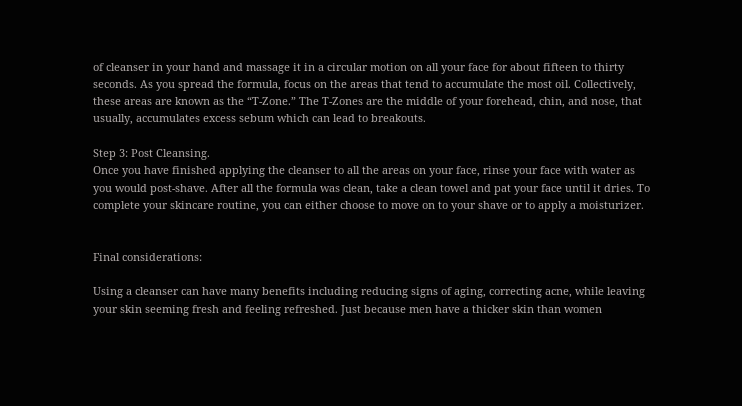of cleanser in your hand and massage it in a circular motion on all your face for about fifteen to thirty seconds. As you spread the formula, focus on the areas that tend to accumulate the most oil. Collectively, these areas are known as the “T-Zone.” The T-Zones are the middle of your forehead, chin, and nose, that usually, accumulates excess sebum which can lead to breakouts.

Step 3: Post Cleansing.
Once you have finished applying the cleanser to all the areas on your face, rinse your face with water as you would post-shave. After all the formula was clean, take a clean towel and pat your face until it dries. To complete your skincare routine, you can either choose to move on to your shave or to apply a moisturizer.


Final considerations:

Using a cleanser can have many benefits including reducing signs of aging, correcting acne, while leaving your skin seeming fresh and feeling refreshed. Just because men have a thicker skin than women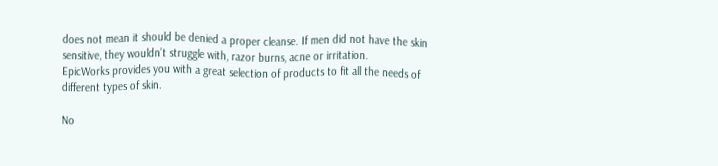does not mean it should be denied a proper cleanse. If men did not have the skin sensitive, they wouldn’t struggle with, razor burns, acne or irritation.
EpicWorks provides you with a great selection of products to fit all the needs of different types of skin.

No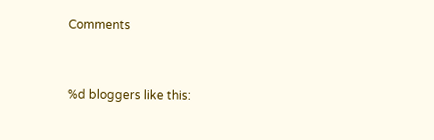Comments


%d bloggers like this: